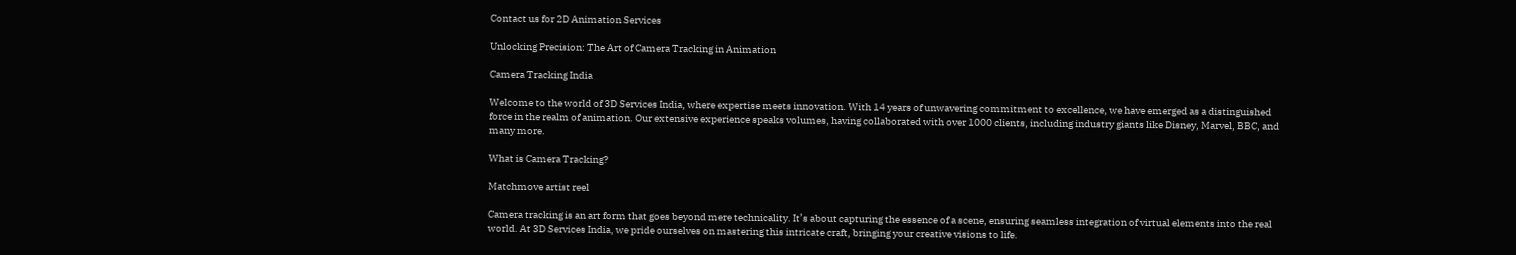Contact us for 2D Animation Services

Unlocking Precision: The Art of Camera Tracking in Animation

Camera Tracking India

Welcome to the world of 3D Services India, where expertise meets innovation. With 14 years of unwavering commitment to excellence, we have emerged as a distinguished force in the realm of animation. Our extensive experience speaks volumes, having collaborated with over 1000 clients, including industry giants like Disney, Marvel, BBC, and many more.

What is Camera Tracking?

Matchmove artist reel

Camera tracking is an art form that goes beyond mere technicality. It’s about capturing the essence of a scene, ensuring seamless integration of virtual elements into the real world. At 3D Services India, we pride ourselves on mastering this intricate craft, bringing your creative visions to life.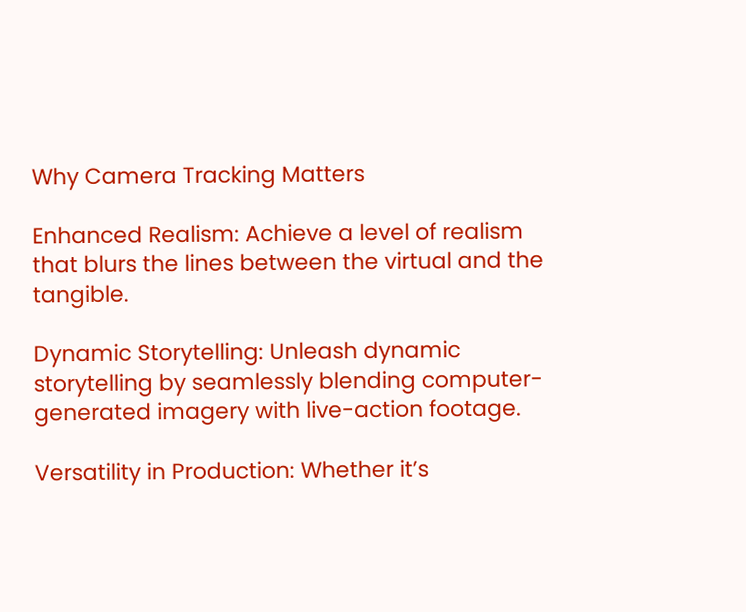Why Camera Tracking Matters

Enhanced Realism: Achieve a level of realism that blurs the lines between the virtual and the tangible.

Dynamic Storytelling: Unleash dynamic storytelling by seamlessly blending computer-generated imagery with live-action footage.

Versatility in Production: Whether it’s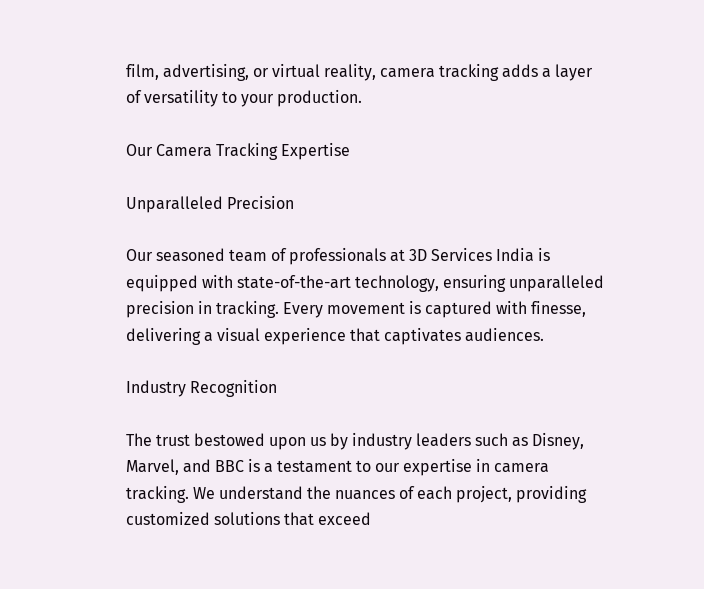film, advertising, or virtual reality, camera tracking adds a layer of versatility to your production.

Our Camera Tracking Expertise

Unparalleled Precision

Our seasoned team of professionals at 3D Services India is equipped with state-of-the-art technology, ensuring unparalleled precision in tracking. Every movement is captured with finesse, delivering a visual experience that captivates audiences.

Industry Recognition

The trust bestowed upon us by industry leaders such as Disney, Marvel, and BBC is a testament to our expertise in camera tracking. We understand the nuances of each project, providing customized solutions that exceed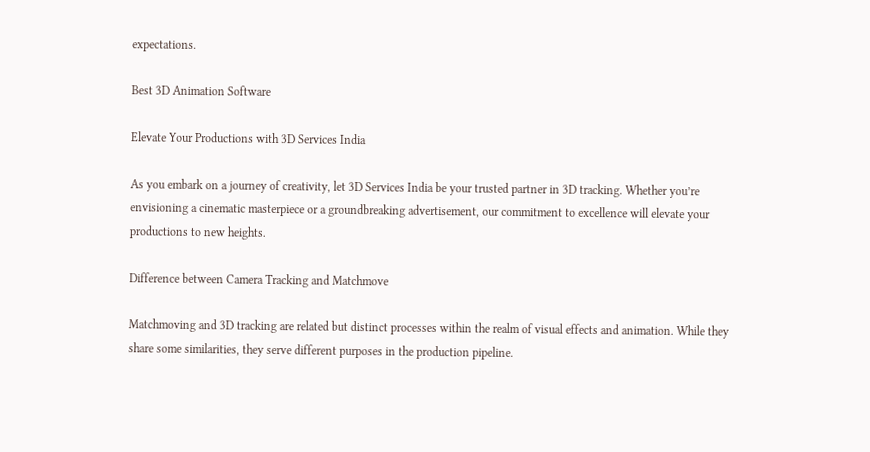expectations.

Best 3D Animation Software

Elevate Your Productions with 3D Services India

As you embark on a journey of creativity, let 3D Services India be your trusted partner in 3D tracking. Whether you’re envisioning a cinematic masterpiece or a groundbreaking advertisement, our commitment to excellence will elevate your productions to new heights.

Difference between Camera Tracking and Matchmove

Matchmoving and 3D tracking are related but distinct processes within the realm of visual effects and animation. While they share some similarities, they serve different purposes in the production pipeline.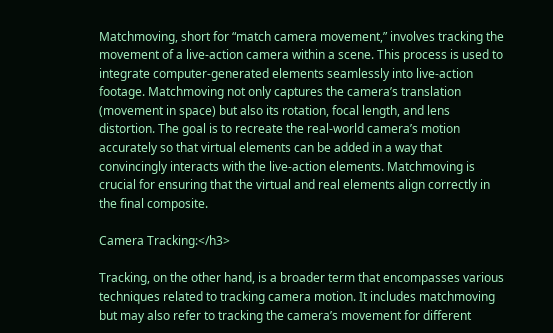Matchmoving, short for “match camera movement,” involves tracking the movement of a live-action camera within a scene. This process is used to integrate computer-generated elements seamlessly into live-action footage. Matchmoving not only captures the camera’s translation (movement in space) but also its rotation, focal length, and lens distortion. The goal is to recreate the real-world camera’s motion accurately so that virtual elements can be added in a way that convincingly interacts with the live-action elements. Matchmoving is crucial for ensuring that the virtual and real elements align correctly in the final composite.

Camera Tracking:</h3>

Tracking, on the other hand, is a broader term that encompasses various techniques related to tracking camera motion. It includes matchmoving but may also refer to tracking the camera’s movement for different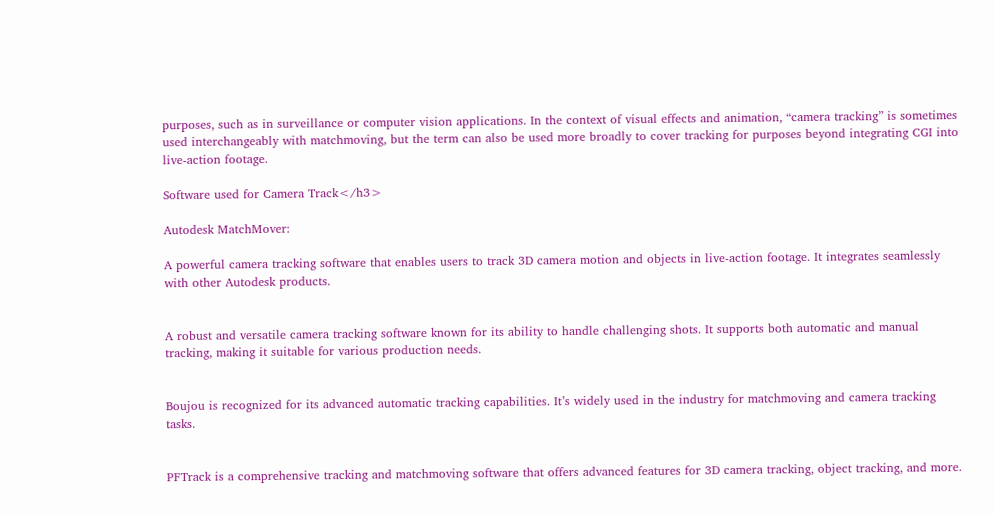purposes, such as in surveillance or computer vision applications. In the context of visual effects and animation, “camera tracking” is sometimes used interchangeably with matchmoving, but the term can also be used more broadly to cover tracking for purposes beyond integrating CGI into live-action footage.

Software used for Camera Track</h3>

Autodesk MatchMover:

A powerful camera tracking software that enables users to track 3D camera motion and objects in live-action footage. It integrates seamlessly with other Autodesk products.


A robust and versatile camera tracking software known for its ability to handle challenging shots. It supports both automatic and manual tracking, making it suitable for various production needs.


Boujou is recognized for its advanced automatic tracking capabilities. It’s widely used in the industry for matchmoving and camera tracking tasks.


PFTrack is a comprehensive tracking and matchmoving software that offers advanced features for 3D camera tracking, object tracking, and more.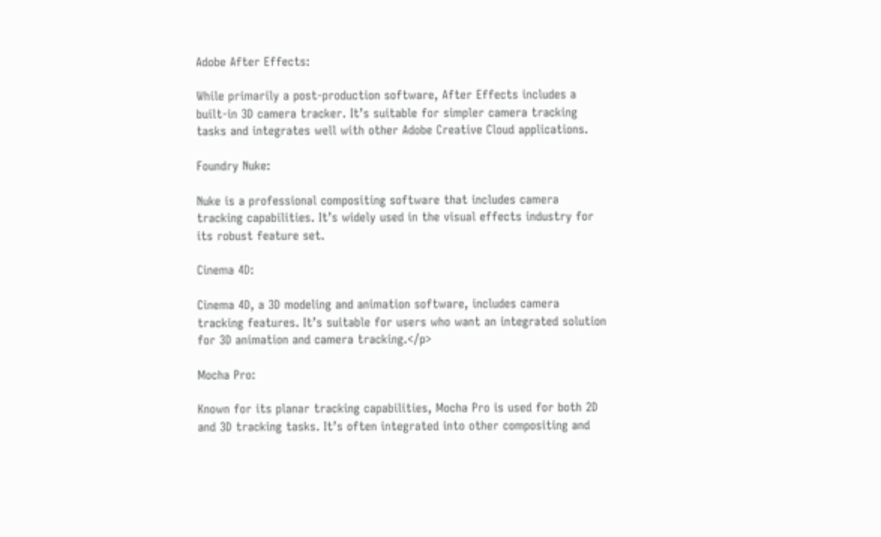Adobe After Effects:

While primarily a post-production software, After Effects includes a built-in 3D camera tracker. It’s suitable for simpler camera tracking tasks and integrates well with other Adobe Creative Cloud applications.

Foundry Nuke:

Nuke is a professional compositing software that includes camera tracking capabilities. It’s widely used in the visual effects industry for its robust feature set.

Cinema 4D:

Cinema 4D, a 3D modeling and animation software, includes camera tracking features. It’s suitable for users who want an integrated solution for 3D animation and camera tracking.</p>

Mocha Pro:

Known for its planar tracking capabilities, Mocha Pro is used for both 2D and 3D tracking tasks. It’s often integrated into other compositing and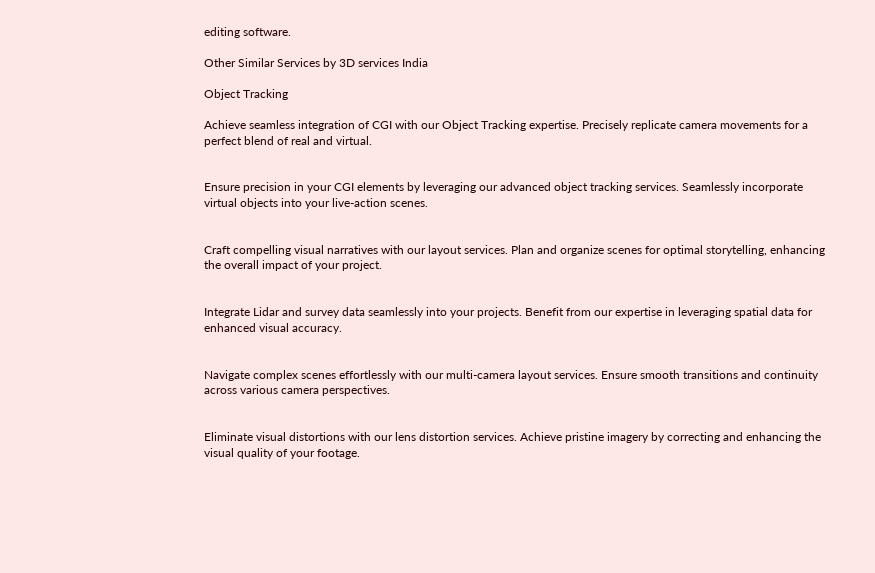editing software.

Other Similar Services by 3D services India

Object Tracking

Achieve seamless integration of CGI with our Object Tracking expertise. Precisely replicate camera movements for a perfect blend of real and virtual.


Ensure precision in your CGI elements by leveraging our advanced object tracking services. Seamlessly incorporate virtual objects into your live-action scenes.


Craft compelling visual narratives with our layout services. Plan and organize scenes for optimal storytelling, enhancing the overall impact of your project.


Integrate Lidar and survey data seamlessly into your projects. Benefit from our expertise in leveraging spatial data for enhanced visual accuracy.


Navigate complex scenes effortlessly with our multi-camera layout services. Ensure smooth transitions and continuity across various camera perspectives.


Eliminate visual distortions with our lens distortion services. Achieve pristine imagery by correcting and enhancing the visual quality of your footage.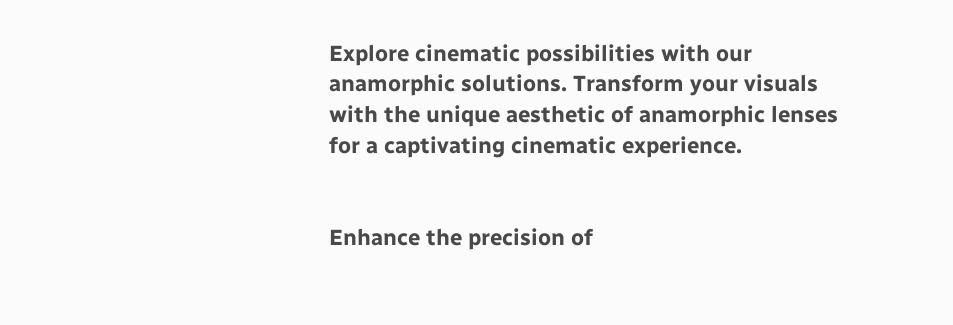Explore cinematic possibilities with our anamorphic solutions. Transform your visuals with the unique aesthetic of anamorphic lenses for a captivating cinematic experience.


Enhance the precision of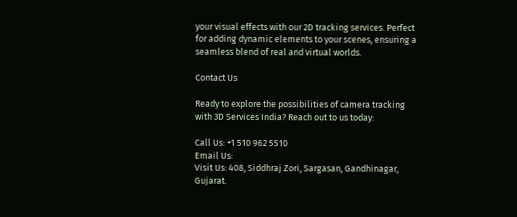your visual effects with our 2D tracking services. Perfect for adding dynamic elements to your scenes, ensuring a seamless blend of real and virtual worlds.

Contact Us

Ready to explore the possibilities of camera tracking with 3D Services India? Reach out to us today:

Call Us: +1 510 962 5510
Email Us:
Visit Us: 408, Siddhraj Zori, Sargasan, Gandhinagar, Gujarat.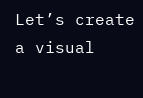Let’s create a visual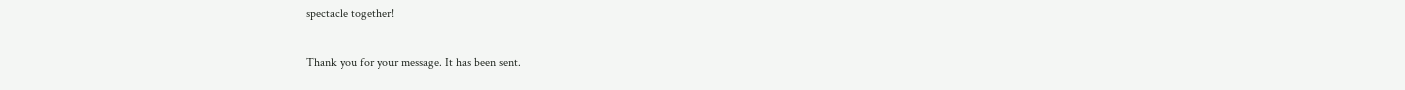spectacle together!

Thank you for your message. It has been sent.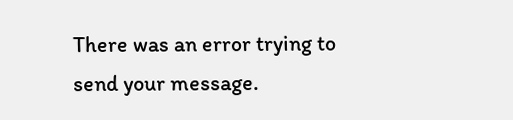There was an error trying to send your message.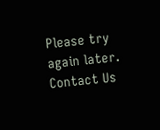Please try again later.
Contact Us